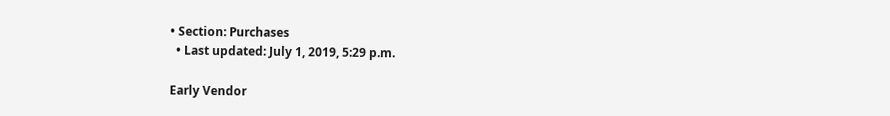• Section: Purchases
  • Last updated: July 1, 2019, 5:29 p.m.

Early Vendor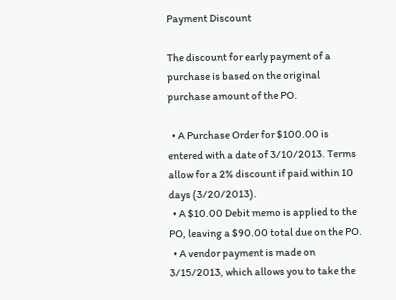Payment Discount

The discount for early payment of a purchase is based on the original purchase amount of the PO.

  • A Purchase Order for $100.00 is entered with a date of 3/10/2013. Terms allow for a 2% discount if paid within 10 days (3/20/2013).
  • A $10.00 Debit memo is applied to the PO, leaving a $90.00 total due on the PO.
  • A vendor payment is made on 3/15/2013, which allows you to take the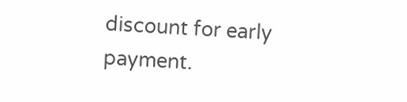discount for early payment.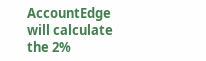AccountEdge will calculate the 2%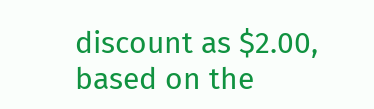discount as $2.00, based on the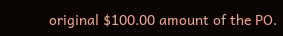original $100.00 amount of the PO.